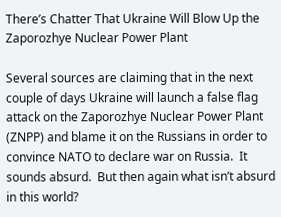There’s Chatter That Ukraine Will Blow Up the Zaporozhye Nuclear Power Plant

Several sources are claiming that in the next couple of days Ukraine will launch a false flag attack on the Zaporozhye Nuclear Power Plant (ZNPP) and blame it on the Russians in order to convince NATO to declare war on Russia.  It sounds absurd.  But then again what isn’t absurd in this world?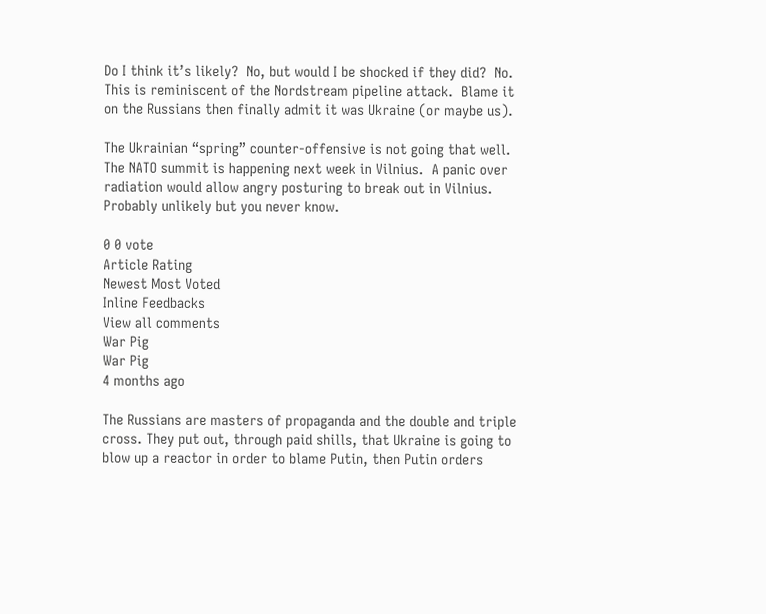Do I think it’s likely?  No, but would I be shocked if they did?  No.  This is reminiscent of the Nordstream pipeline attack.  Blame it on the Russians then finally admit it was Ukraine (or maybe us).

The Ukrainian “spring” counter-offensive is not going that well.  The NATO summit is happening next week in Vilnius.  A panic over radiation would allow angry posturing to break out in Vilnius.  Probably unlikely but you never know.

0 0 vote
Article Rating
Newest Most Voted
Inline Feedbacks
View all comments
War Pig
War Pig
4 months ago

The Russians are masters of propaganda and the double and triple cross. They put out, through paid shills, that Ukraine is going to blow up a reactor in order to blame Putin, then Putin orders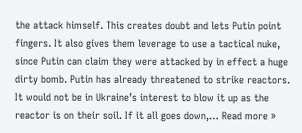the attack himself. This creates doubt and lets Putin point fingers. It also gives them leverage to use a tactical nuke, since Putin can claim they were attacked by in effect a huge dirty bomb. Putin has already threatened to strike reactors. It would not be in Ukraine’s interest to blow it up as the reactor is on their soil. If it all goes down,… Read more »